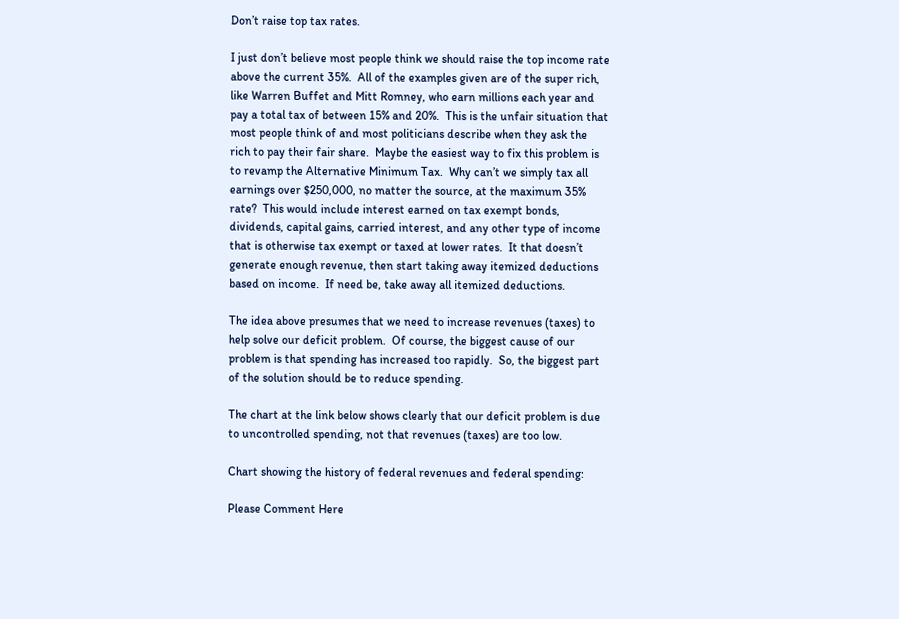Don’t raise top tax rates.

I just don’t believe most people think we should raise the top income rate above the current 35%.  All of the examples given are of the super rich, like Warren Buffet and Mitt Romney, who earn millions each year and pay a total tax of between 15% and 20%.  This is the unfair situation that most people think of and most politicians describe when they ask the rich to pay their fair share.  Maybe the easiest way to fix this problem is to revamp the Alternative Minimum Tax.  Why can’t we simply tax all earnings over $250,000, no matter the source, at the maximum 35% rate?  This would include interest earned on tax exempt bonds, dividends, capital gains, carried interest, and any other type of income that is otherwise tax exempt or taxed at lower rates.  It that doesn’t generate enough revenue, then start taking away itemized deductions based on income.  If need be, take away all itemized deductions.

The idea above presumes that we need to increase revenues (taxes) to help solve our deficit problem.  Of course, the biggest cause of our problem is that spending has increased too rapidly.  So, the biggest part of the solution should be to reduce spending.

The chart at the link below shows clearly that our deficit problem is due to uncontrolled spending, not that revenues (taxes) are too low.

Chart showing the history of federal revenues and federal spending:

Please Comment Here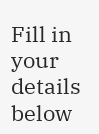Fill in your details below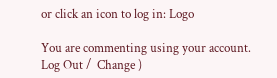or click an icon to log in: Logo

You are commenting using your account. Log Out /  Change )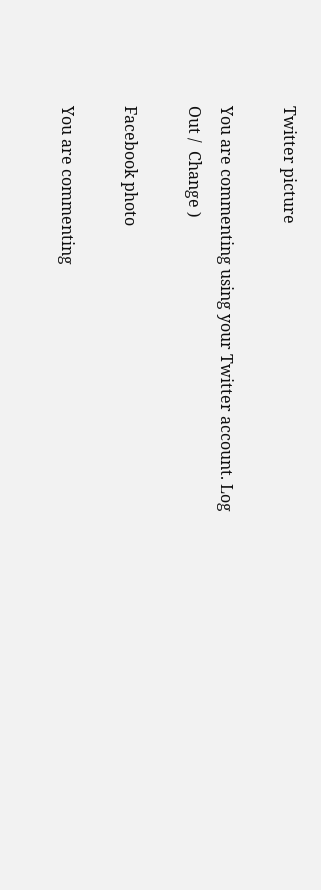Twitter picture

You are commenting using your Twitter account. Log Out /  Change )

Facebook photo

You are commenting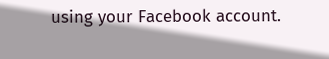using your Facebook account.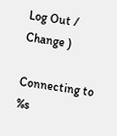Log Out /  Change )

Connecting to %s